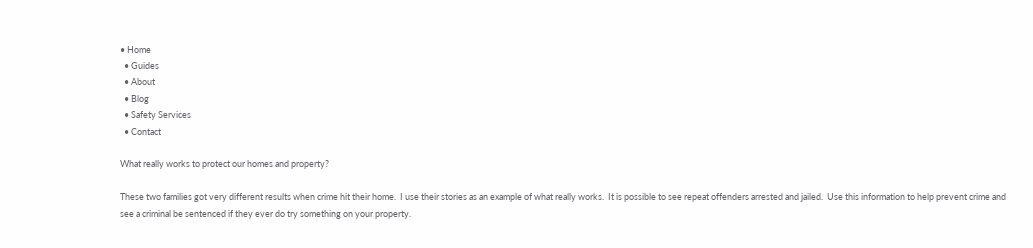• Home
  • Guides
  • About
  • Blog
  • Safety Services
  • Contact

What really works to protect our homes and property?

These two families got very different results when crime hit their home.  I use their stories as an example of what really works.  It is possible to see repeat offenders arrested and jailed.  Use this information to help prevent crime and see a criminal be sentenced if they ever do try something on your property.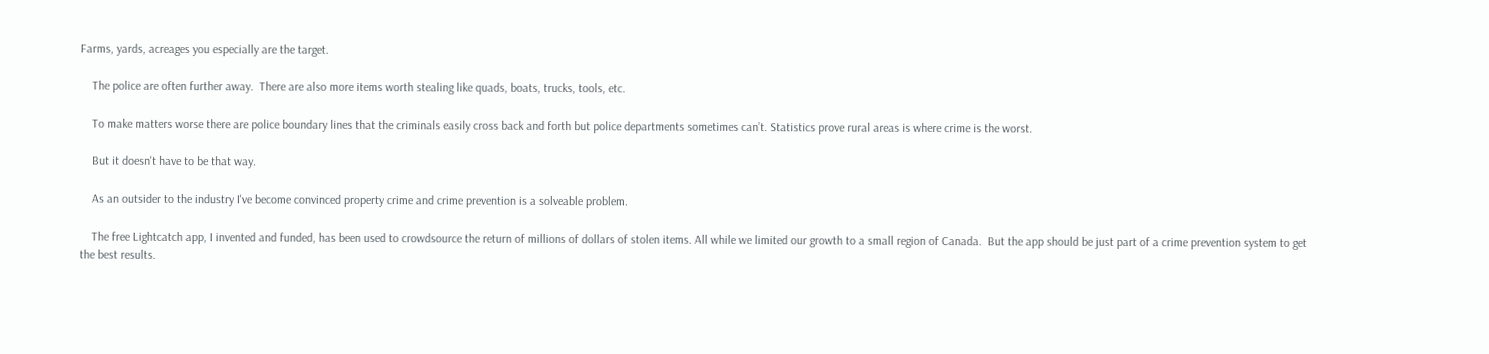Farms, yards, acreages you especially are the target.

    The police are often further away.  There are also more items worth stealing like quads, boats, trucks, tools, etc.

    To make matters worse there are police boundary lines that the criminals easily cross back and forth but police departments sometimes can’t. Statistics prove rural areas is where crime is the worst.

    But it doesn't have to be that way.

    As an outsider to the industry I've become convinced property crime and crime prevention is a solveable problem.

    The free Lightcatch app, I invented and funded, has been used to crowdsource the return of millions of dollars of stolen items. All while we limited our growth to a small region of Canada.  But the app should be just part of a crime prevention system to get the best results.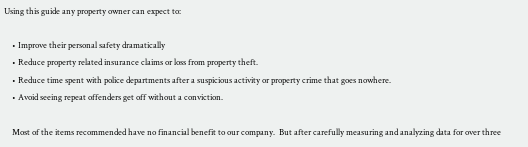Using this guide any property owner can expect to:

    • Improve their personal safety dramatically
    • Reduce property related insurance claims or loss from property theft.
    • Reduce time spent with police departments after a suspicious activity or property crime that goes nowhere.
    • Avoid seeing repeat offenders get off without a conviction.

    Most of the items recommended have no financial benefit to our company.  But after carefully measuring and analyzing data for over three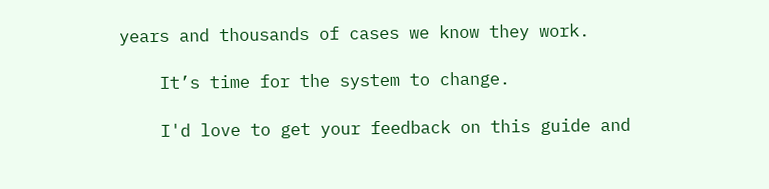years and thousands of cases we know they work.

    It’s time for the system to change.

    I'd love to get your feedback on this guide and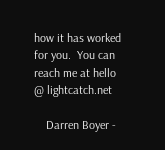how it has worked for you.  You can reach me at hello @ lightcatch.net

    Darren Boyer -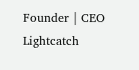Founder | CEO Lightcatch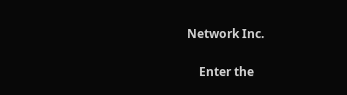Network Inc.

    Enter the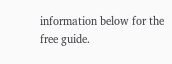information below for the free guide.